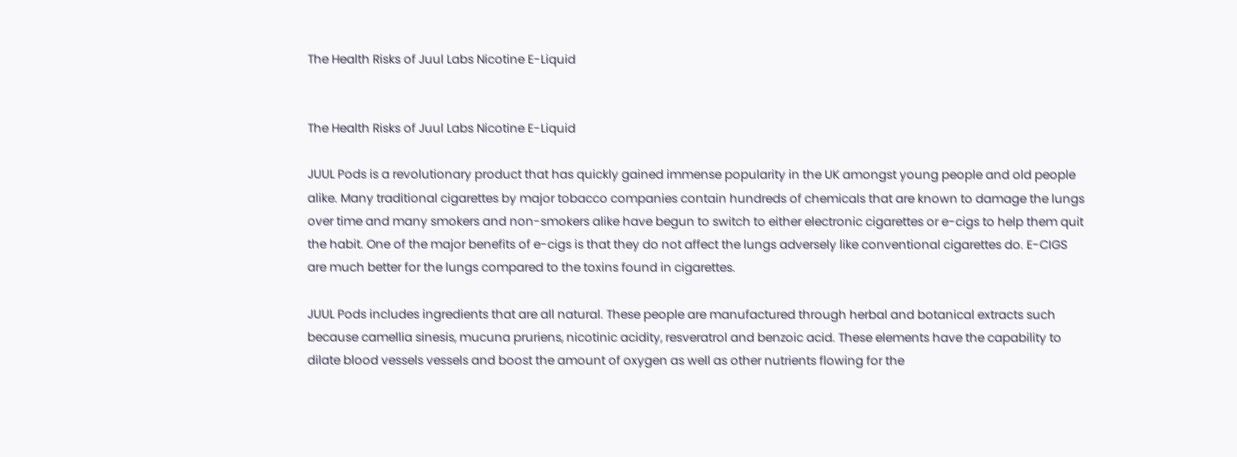The Health Risks of Juul Labs Nicotine E-Liquid


The Health Risks of Juul Labs Nicotine E-Liquid

JUUL Pods is a revolutionary product that has quickly gained immense popularity in the UK amongst young people and old people alike. Many traditional cigarettes by major tobacco companies contain hundreds of chemicals that are known to damage the lungs over time and many smokers and non-smokers alike have begun to switch to either electronic cigarettes or e-cigs to help them quit the habit. One of the major benefits of e-cigs is that they do not affect the lungs adversely like conventional cigarettes do. E-CIGS are much better for the lungs compared to the toxins found in cigarettes.

JUUL Pods includes ingredients that are all natural. These people are manufactured through herbal and botanical extracts such because camellia sinesis, mucuna pruriens, nicotinic acidity, resveratrol and benzoic acid. These elements have the capability to dilate blood vessels vessels and boost the amount of oxygen as well as other nutrients flowing for the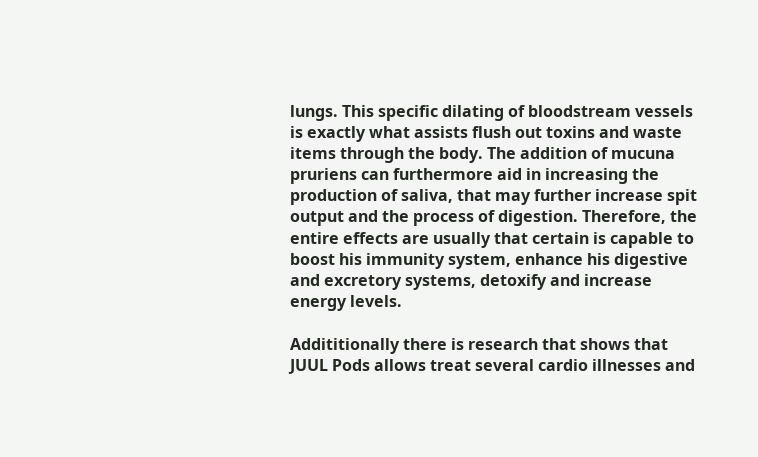lungs. This specific dilating of bloodstream vessels is exactly what assists flush out toxins and waste items through the body. The addition of mucuna pruriens can furthermore aid in increasing the production of saliva, that may further increase spit output and the process of digestion. Therefore, the entire effects are usually that certain is capable to boost his immunity system, enhance his digestive and excretory systems, detoxify and increase energy levels.

Addititionally there is research that shows that JUUL Pods allows treat several cardio illnesses and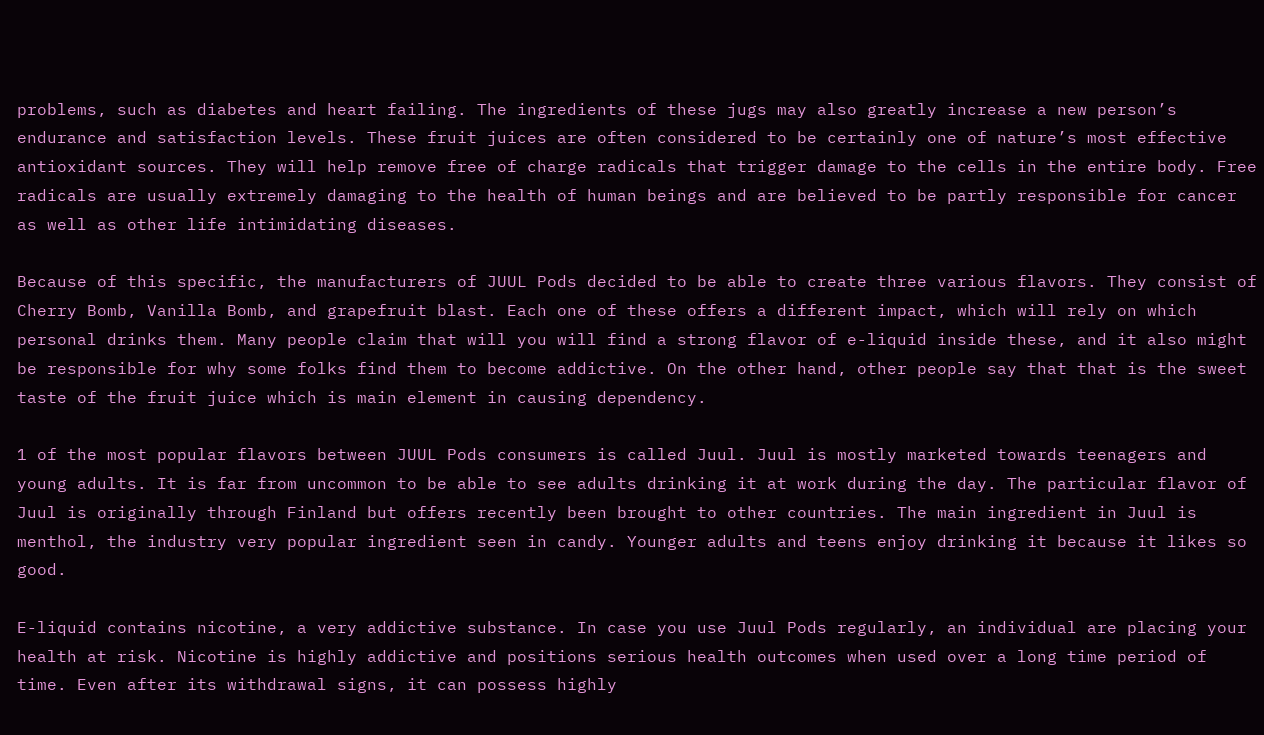problems, such as diabetes and heart failing. The ingredients of these jugs may also greatly increase a new person’s endurance and satisfaction levels. These fruit juices are often considered to be certainly one of nature’s most effective antioxidant sources. They will help remove free of charge radicals that trigger damage to the cells in the entire body. Free radicals are usually extremely damaging to the health of human beings and are believed to be partly responsible for cancer as well as other life intimidating diseases.

Because of this specific, the manufacturers of JUUL Pods decided to be able to create three various flavors. They consist of Cherry Bomb, Vanilla Bomb, and grapefruit blast. Each one of these offers a different impact, which will rely on which personal drinks them. Many people claim that will you will find a strong flavor of e-liquid inside these, and it also might be responsible for why some folks find them to become addictive. On the other hand, other people say that that is the sweet taste of the fruit juice which is main element in causing dependency.

1 of the most popular flavors between JUUL Pods consumers is called Juul. Juul is mostly marketed towards teenagers and young adults. It is far from uncommon to be able to see adults drinking it at work during the day. The particular flavor of Juul is originally through Finland but offers recently been brought to other countries. The main ingredient in Juul is menthol, the industry very popular ingredient seen in candy. Younger adults and teens enjoy drinking it because it likes so good.

E-liquid contains nicotine, a very addictive substance. In case you use Juul Pods regularly, an individual are placing your health at risk. Nicotine is highly addictive and positions serious health outcomes when used over a long time period of time. Even after its withdrawal signs, it can possess highly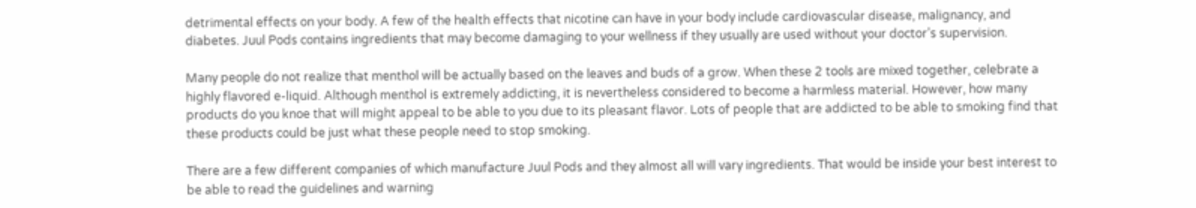detrimental effects on your body. A few of the health effects that nicotine can have in your body include cardiovascular disease, malignancy, and diabetes. Juul Pods contains ingredients that may become damaging to your wellness if they usually are used without your doctor’s supervision.

Many people do not realize that menthol will be actually based on the leaves and buds of a grow. When these 2 tools are mixed together, celebrate a highly flavored e-liquid. Although menthol is extremely addicting, it is nevertheless considered to become a harmless material. However, how many products do you knoe that will might appeal to be able to you due to its pleasant flavor. Lots of people that are addicted to be able to smoking find that these products could be just what these people need to stop smoking.

There are a few different companies of which manufacture Juul Pods and they almost all will vary ingredients. That would be inside your best interest to be able to read the guidelines and warning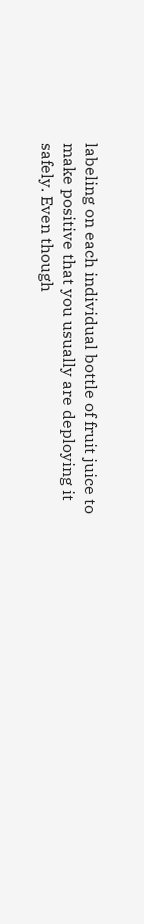labeling on each individual bottle of fruit juice to make positive that you usually are deploying it safely. Even though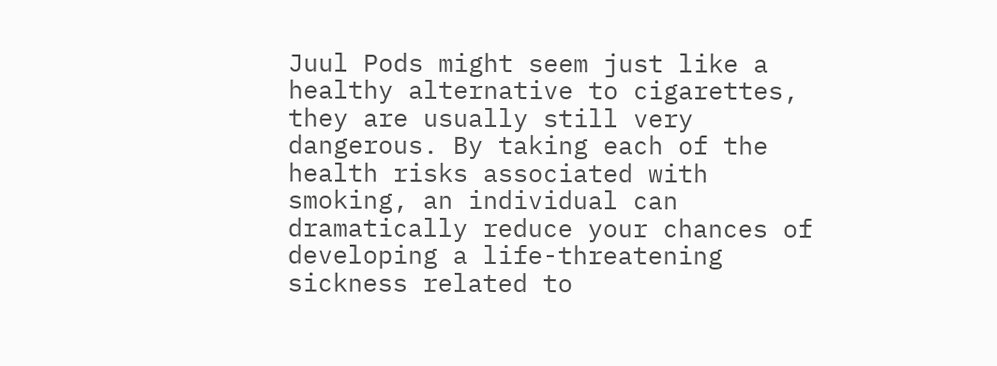Juul Pods might seem just like a healthy alternative to cigarettes, they are usually still very dangerous. By taking each of the health risks associated with smoking, an individual can dramatically reduce your chances of developing a life-threatening sickness related to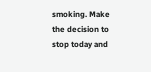smoking. Make the decision to stop today and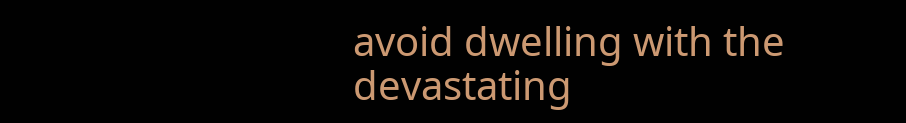avoid dwelling with the devastating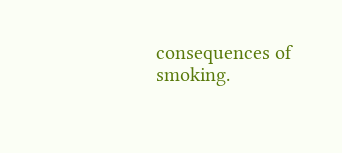consequences of smoking.